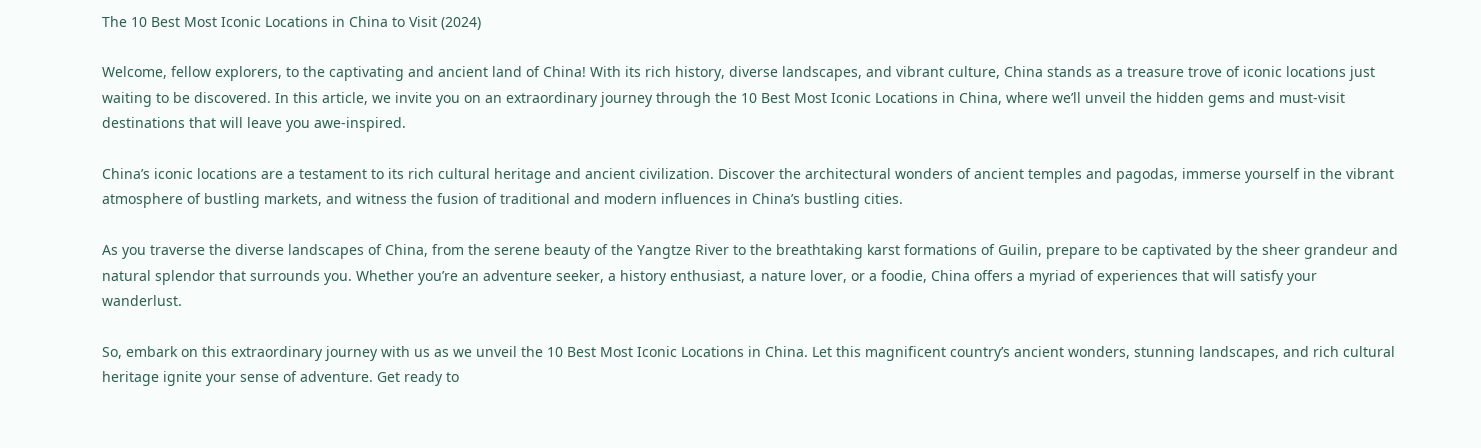The 10 Best Most Iconic Locations in China to Visit (2024)

Welcome, fellow explorers, to the captivating and ancient land of China! With its rich history, diverse landscapes, and vibrant culture, China stands as a treasure trove of iconic locations just waiting to be discovered. In this article, we invite you on an extraordinary journey through the 10 Best Most Iconic Locations in China, where we’ll unveil the hidden gems and must-visit destinations that will leave you awe-inspired.

China’s iconic locations are a testament to its rich cultural heritage and ancient civilization. Discover the architectural wonders of ancient temples and pagodas, immerse yourself in the vibrant atmosphere of bustling markets, and witness the fusion of traditional and modern influences in China’s bustling cities.

As you traverse the diverse landscapes of China, from the serene beauty of the Yangtze River to the breathtaking karst formations of Guilin, prepare to be captivated by the sheer grandeur and natural splendor that surrounds you. Whether you’re an adventure seeker, a history enthusiast, a nature lover, or a foodie, China offers a myriad of experiences that will satisfy your wanderlust.

So, embark on this extraordinary journey with us as we unveil the 10 Best Most Iconic Locations in China. Let this magnificent country’s ancient wonders, stunning landscapes, and rich cultural heritage ignite your sense of adventure. Get ready to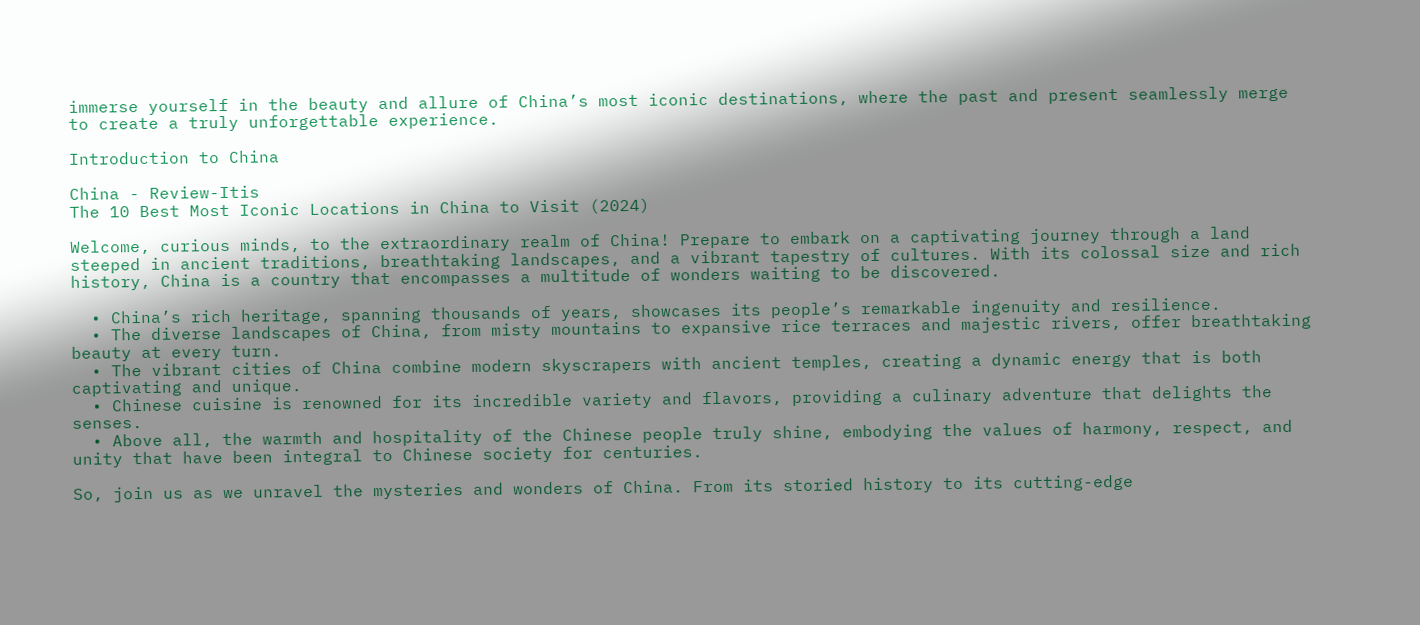immerse yourself in the beauty and allure of China’s most iconic destinations, where the past and present seamlessly merge to create a truly unforgettable experience.

Introduction to China

China - Review-Itis
The 10 Best Most Iconic Locations in China to Visit (2024)

Welcome, curious minds, to the extraordinary realm of China! Prepare to embark on a captivating journey through a land steeped in ancient traditions, breathtaking landscapes, and a vibrant tapestry of cultures. With its colossal size and rich history, China is a country that encompasses a multitude of wonders waiting to be discovered.

  • China’s rich heritage, spanning thousands of years, showcases its people’s remarkable ingenuity and resilience.
  • The diverse landscapes of China, from misty mountains to expansive rice terraces and majestic rivers, offer breathtaking beauty at every turn.
  • The vibrant cities of China combine modern skyscrapers with ancient temples, creating a dynamic energy that is both captivating and unique.
  • Chinese cuisine is renowned for its incredible variety and flavors, providing a culinary adventure that delights the senses.
  • Above all, the warmth and hospitality of the Chinese people truly shine, embodying the values of harmony, respect, and unity that have been integral to Chinese society for centuries.

So, join us as we unravel the mysteries and wonders of China. From its storied history to its cutting-edge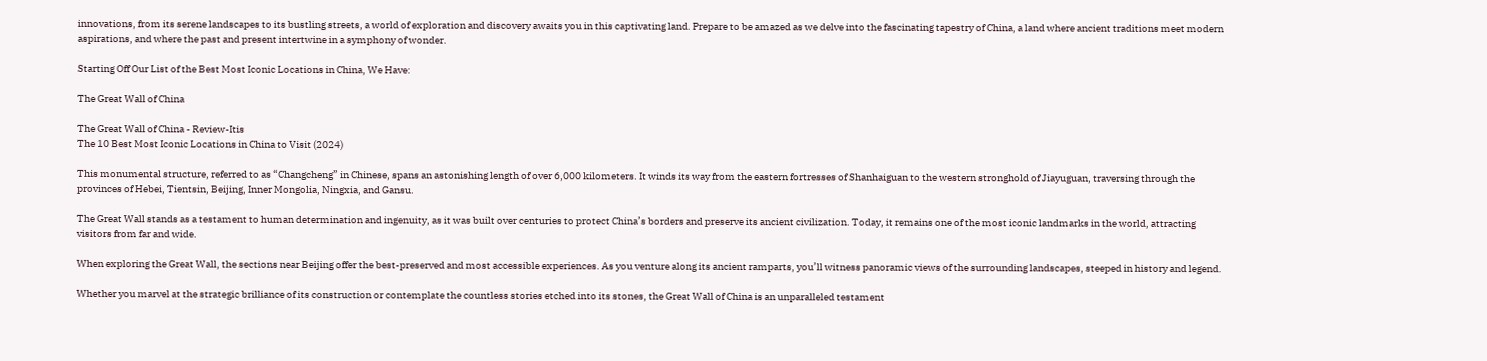innovations, from its serene landscapes to its bustling streets, a world of exploration and discovery awaits you in this captivating land. Prepare to be amazed as we delve into the fascinating tapestry of China, a land where ancient traditions meet modern aspirations, and where the past and present intertwine in a symphony of wonder.

Starting Off Our List of the Best Most Iconic Locations in China, We Have:

The Great Wall of China

The Great Wall of China - Review-Itis
The 10 Best Most Iconic Locations in China to Visit (2024)

This monumental structure, referred to as “Changcheng” in Chinese, spans an astonishing length of over 6,000 kilometers. It winds its way from the eastern fortresses of Shanhaiguan to the western stronghold of Jiayuguan, traversing through the provinces of Hebei, Tientsin, Beijing, Inner Mongolia, Ningxia, and Gansu.

The Great Wall stands as a testament to human determination and ingenuity, as it was built over centuries to protect China’s borders and preserve its ancient civilization. Today, it remains one of the most iconic landmarks in the world, attracting visitors from far and wide.

When exploring the Great Wall, the sections near Beijing offer the best-preserved and most accessible experiences. As you venture along its ancient ramparts, you’ll witness panoramic views of the surrounding landscapes, steeped in history and legend.

Whether you marvel at the strategic brilliance of its construction or contemplate the countless stories etched into its stones, the Great Wall of China is an unparalleled testament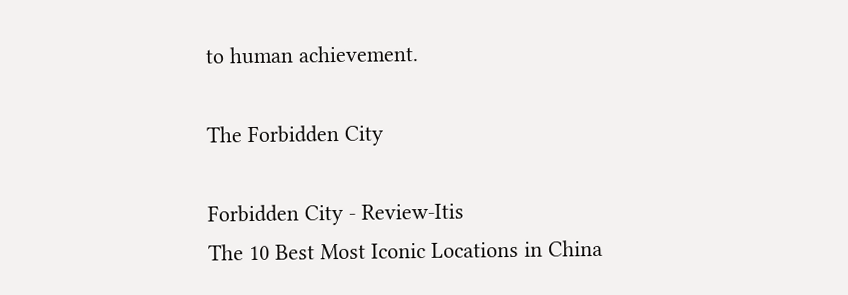to human achievement.

The Forbidden City

Forbidden City - Review-Itis
The 10 Best Most Iconic Locations in China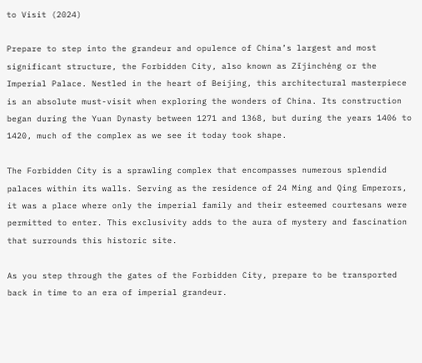to Visit (2024)

Prepare to step into the grandeur and opulence of China’s largest and most significant structure, the Forbidden City, also known as Zǐjìnchéng or the Imperial Palace. Nestled in the heart of Beijing, this architectural masterpiece is an absolute must-visit when exploring the wonders of China. Its construction began during the Yuan Dynasty between 1271 and 1368, but during the years 1406 to 1420, much of the complex as we see it today took shape.

The Forbidden City is a sprawling complex that encompasses numerous splendid palaces within its walls. Serving as the residence of 24 Ming and Qing Emperors, it was a place where only the imperial family and their esteemed courtesans were permitted to enter. This exclusivity adds to the aura of mystery and fascination that surrounds this historic site.

As you step through the gates of the Forbidden City, prepare to be transported back in time to an era of imperial grandeur.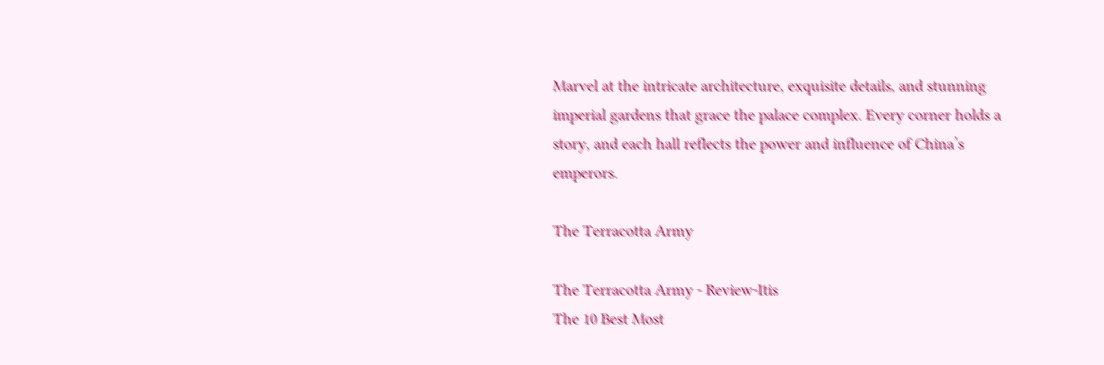Marvel at the intricate architecture, exquisite details, and stunning imperial gardens that grace the palace complex. Every corner holds a story, and each hall reflects the power and influence of China’s emperors.

The Terracotta Army

The Terracotta Army - Review-Itis
The 10 Best Most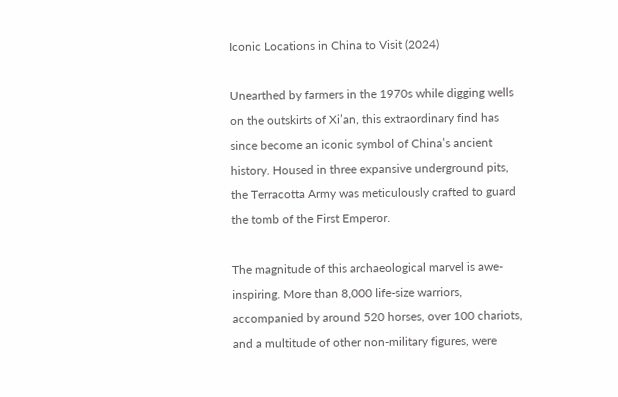Iconic Locations in China to Visit (2024)

Unearthed by farmers in the 1970s while digging wells on the outskirts of Xi’an, this extraordinary find has since become an iconic symbol of China’s ancient history. Housed in three expansive underground pits, the Terracotta Army was meticulously crafted to guard the tomb of the First Emperor.

The magnitude of this archaeological marvel is awe-inspiring. More than 8,000 life-size warriors, accompanied by around 520 horses, over 100 chariots, and a multitude of other non-military figures, were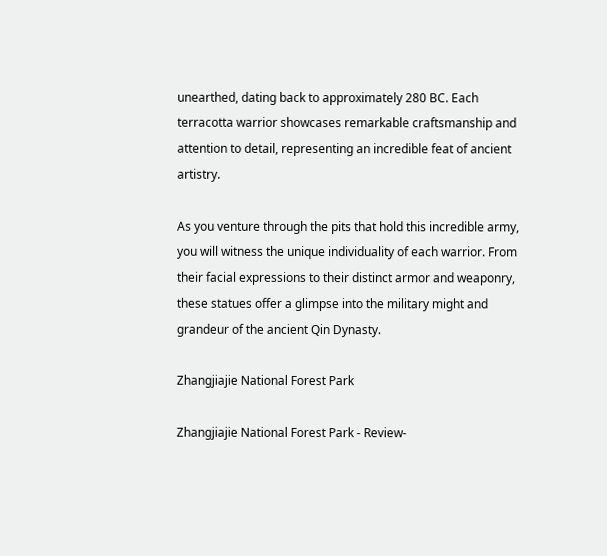unearthed, dating back to approximately 280 BC. Each terracotta warrior showcases remarkable craftsmanship and attention to detail, representing an incredible feat of ancient artistry.

As you venture through the pits that hold this incredible army, you will witness the unique individuality of each warrior. From their facial expressions to their distinct armor and weaponry, these statues offer a glimpse into the military might and grandeur of the ancient Qin Dynasty.

Zhangjiajie National Forest Park

Zhangjiajie National Forest Park - Review-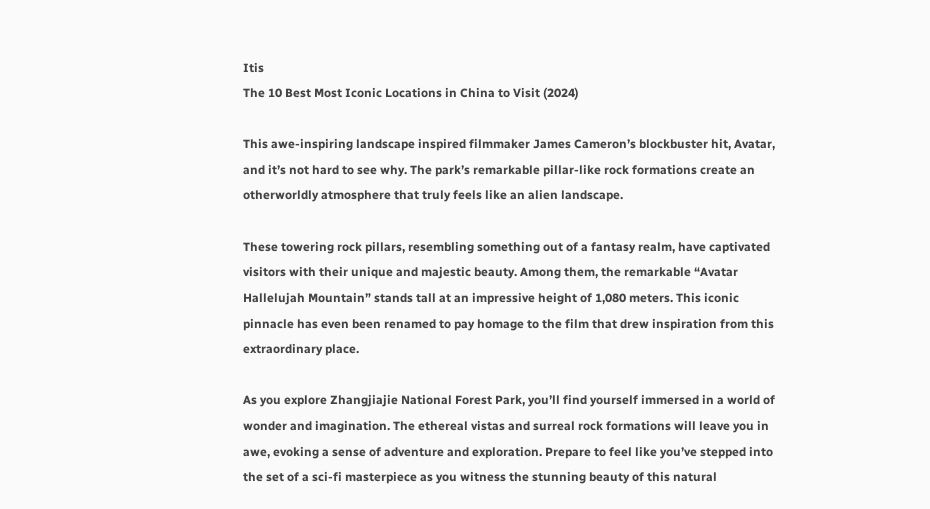Itis
The 10 Best Most Iconic Locations in China to Visit (2024)

This awe-inspiring landscape inspired filmmaker James Cameron’s blockbuster hit, Avatar, and it’s not hard to see why. The park’s remarkable pillar-like rock formations create an otherworldly atmosphere that truly feels like an alien landscape.

These towering rock pillars, resembling something out of a fantasy realm, have captivated visitors with their unique and majestic beauty. Among them, the remarkable “Avatar Hallelujah Mountain” stands tall at an impressive height of 1,080 meters. This iconic pinnacle has even been renamed to pay homage to the film that drew inspiration from this extraordinary place.

As you explore Zhangjiajie National Forest Park, you’ll find yourself immersed in a world of wonder and imagination. The ethereal vistas and surreal rock formations will leave you in awe, evoking a sense of adventure and exploration. Prepare to feel like you’ve stepped into the set of a sci-fi masterpiece as you witness the stunning beauty of this natural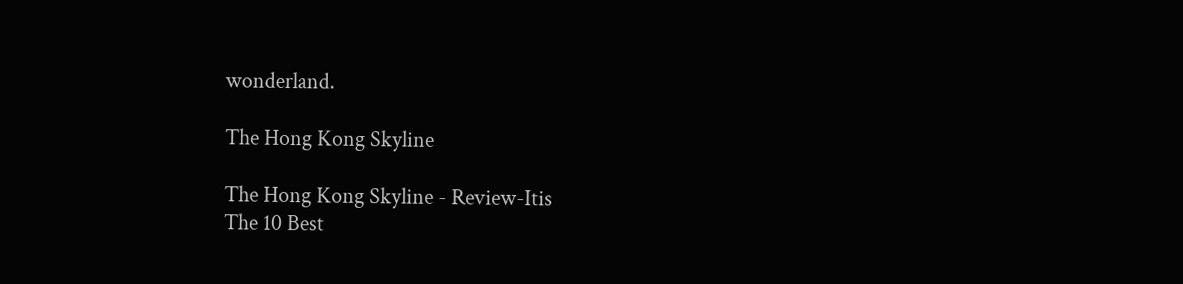wonderland.

The Hong Kong Skyline

The Hong Kong Skyline - Review-Itis
The 10 Best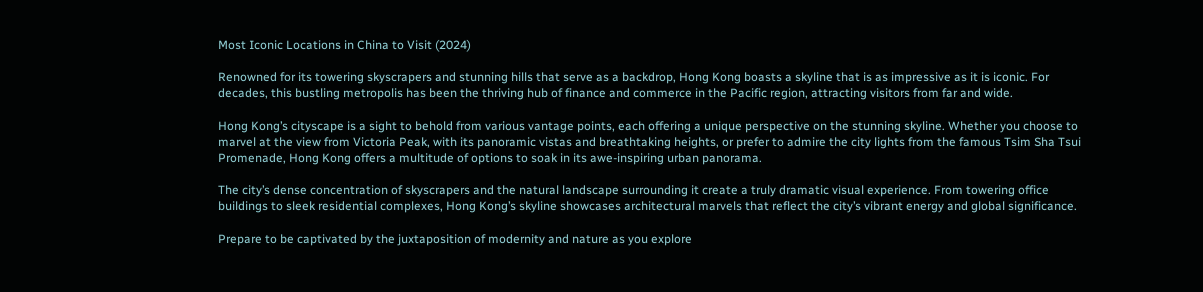Most Iconic Locations in China to Visit (2024)

Renowned for its towering skyscrapers and stunning hills that serve as a backdrop, Hong Kong boasts a skyline that is as impressive as it is iconic. For decades, this bustling metropolis has been the thriving hub of finance and commerce in the Pacific region, attracting visitors from far and wide.

Hong Kong’s cityscape is a sight to behold from various vantage points, each offering a unique perspective on the stunning skyline. Whether you choose to marvel at the view from Victoria Peak, with its panoramic vistas and breathtaking heights, or prefer to admire the city lights from the famous Tsim Sha Tsui Promenade, Hong Kong offers a multitude of options to soak in its awe-inspiring urban panorama.

The city’s dense concentration of skyscrapers and the natural landscape surrounding it create a truly dramatic visual experience. From towering office buildings to sleek residential complexes, Hong Kong’s skyline showcases architectural marvels that reflect the city’s vibrant energy and global significance.

Prepare to be captivated by the juxtaposition of modernity and nature as you explore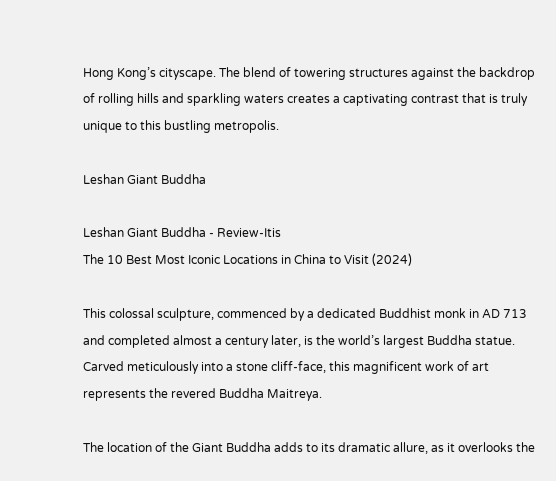Hong Kong’s cityscape. The blend of towering structures against the backdrop of rolling hills and sparkling waters creates a captivating contrast that is truly unique to this bustling metropolis.

Leshan Giant Buddha

Leshan Giant Buddha - Review-Itis
The 10 Best Most Iconic Locations in China to Visit (2024)

This colossal sculpture, commenced by a dedicated Buddhist monk in AD 713 and completed almost a century later, is the world’s largest Buddha statue. Carved meticulously into a stone cliff-face, this magnificent work of art represents the revered Buddha Maitreya.

The location of the Giant Buddha adds to its dramatic allure, as it overlooks the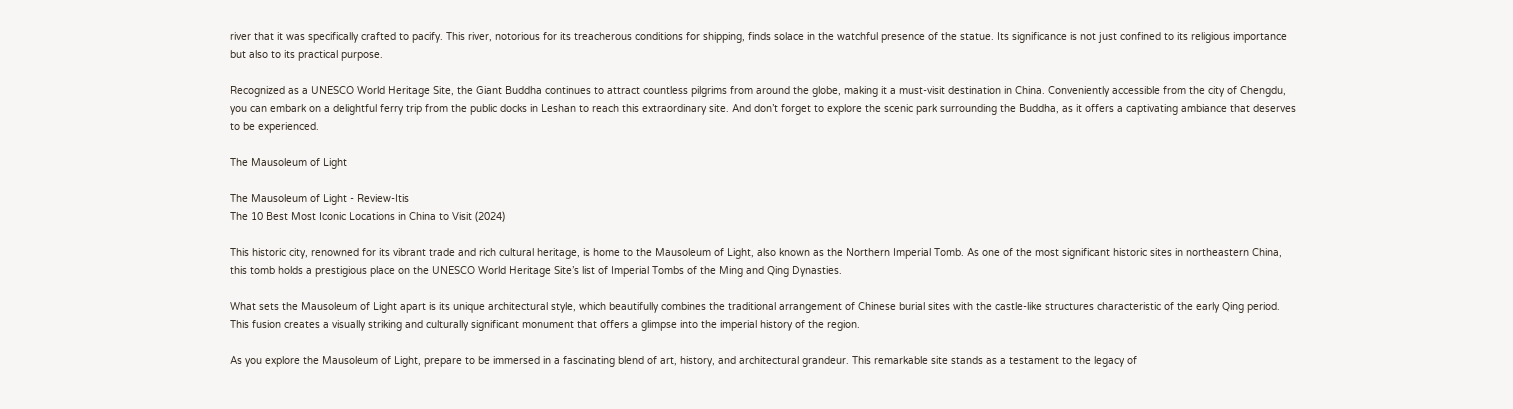river that it was specifically crafted to pacify. This river, notorious for its treacherous conditions for shipping, finds solace in the watchful presence of the statue. Its significance is not just confined to its religious importance but also to its practical purpose.

Recognized as a UNESCO World Heritage Site, the Giant Buddha continues to attract countless pilgrims from around the globe, making it a must-visit destination in China. Conveniently accessible from the city of Chengdu, you can embark on a delightful ferry trip from the public docks in Leshan to reach this extraordinary site. And don’t forget to explore the scenic park surrounding the Buddha, as it offers a captivating ambiance that deserves to be experienced.

The Mausoleum of Light

The Mausoleum of Light - Review-Itis
The 10 Best Most Iconic Locations in China to Visit (2024)

This historic city, renowned for its vibrant trade and rich cultural heritage, is home to the Mausoleum of Light, also known as the Northern Imperial Tomb. As one of the most significant historic sites in northeastern China, this tomb holds a prestigious place on the UNESCO World Heritage Site’s list of Imperial Tombs of the Ming and Qing Dynasties.

What sets the Mausoleum of Light apart is its unique architectural style, which beautifully combines the traditional arrangement of Chinese burial sites with the castle-like structures characteristic of the early Qing period. This fusion creates a visually striking and culturally significant monument that offers a glimpse into the imperial history of the region.

As you explore the Mausoleum of Light, prepare to be immersed in a fascinating blend of art, history, and architectural grandeur. This remarkable site stands as a testament to the legacy of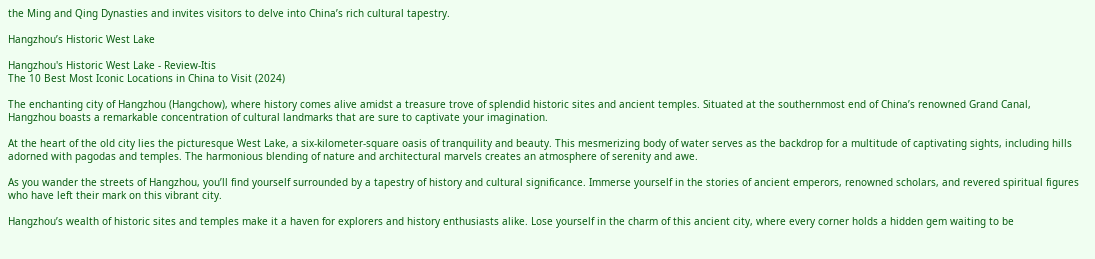the Ming and Qing Dynasties and invites visitors to delve into China’s rich cultural tapestry.

Hangzhou’s Historic West Lake

Hangzhou's Historic West Lake - Review-Itis
The 10 Best Most Iconic Locations in China to Visit (2024)

The enchanting city of Hangzhou (Hangchow), where history comes alive amidst a treasure trove of splendid historic sites and ancient temples. Situated at the southernmost end of China’s renowned Grand Canal, Hangzhou boasts a remarkable concentration of cultural landmarks that are sure to captivate your imagination.

At the heart of the old city lies the picturesque West Lake, a six-kilometer-square oasis of tranquility and beauty. This mesmerizing body of water serves as the backdrop for a multitude of captivating sights, including hills adorned with pagodas and temples. The harmonious blending of nature and architectural marvels creates an atmosphere of serenity and awe.

As you wander the streets of Hangzhou, you’ll find yourself surrounded by a tapestry of history and cultural significance. Immerse yourself in the stories of ancient emperors, renowned scholars, and revered spiritual figures who have left their mark on this vibrant city.

Hangzhou’s wealth of historic sites and temples make it a haven for explorers and history enthusiasts alike. Lose yourself in the charm of this ancient city, where every corner holds a hidden gem waiting to be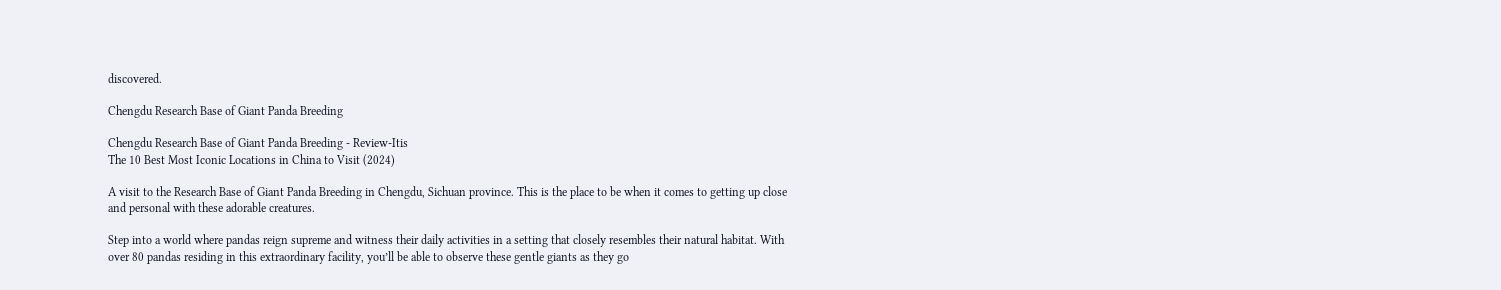discovered.

Chengdu Research Base of Giant Panda Breeding

Chengdu Research Base of Giant Panda Breeding - Review-Itis
The 10 Best Most Iconic Locations in China to Visit (2024)

A visit to the Research Base of Giant Panda Breeding in Chengdu, Sichuan province. This is the place to be when it comes to getting up close and personal with these adorable creatures.

Step into a world where pandas reign supreme and witness their daily activities in a setting that closely resembles their natural habitat. With over 80 pandas residing in this extraordinary facility, you’ll be able to observe these gentle giants as they go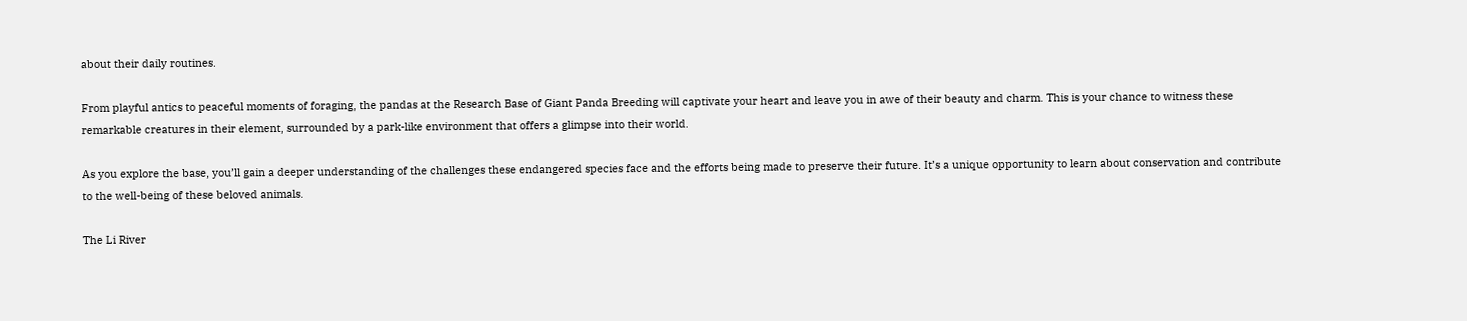about their daily routines.

From playful antics to peaceful moments of foraging, the pandas at the Research Base of Giant Panda Breeding will captivate your heart and leave you in awe of their beauty and charm. This is your chance to witness these remarkable creatures in their element, surrounded by a park-like environment that offers a glimpse into their world.

As you explore the base, you’ll gain a deeper understanding of the challenges these endangered species face and the efforts being made to preserve their future. It’s a unique opportunity to learn about conservation and contribute to the well-being of these beloved animals.

The Li River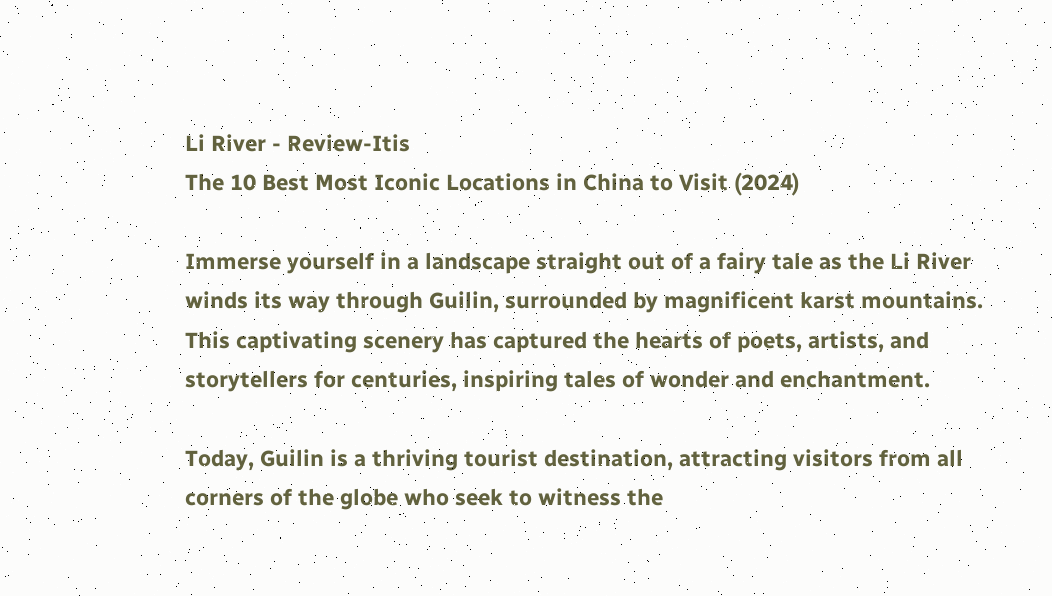Li River - Review-Itis
The 10 Best Most Iconic Locations in China to Visit (2024)

Immerse yourself in a landscape straight out of a fairy tale as the Li River winds its way through Guilin, surrounded by magnificent karst mountains. This captivating scenery has captured the hearts of poets, artists, and storytellers for centuries, inspiring tales of wonder and enchantment.

Today, Guilin is a thriving tourist destination, attracting visitors from all corners of the globe who seek to witness the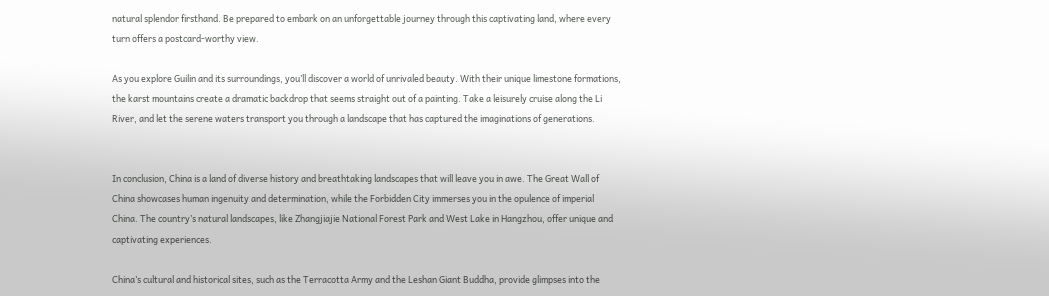natural splendor firsthand. Be prepared to embark on an unforgettable journey through this captivating land, where every turn offers a postcard-worthy view.

As you explore Guilin and its surroundings, you’ll discover a world of unrivaled beauty. With their unique limestone formations, the karst mountains create a dramatic backdrop that seems straight out of a painting. Take a leisurely cruise along the Li River, and let the serene waters transport you through a landscape that has captured the imaginations of generations.


In conclusion, China is a land of diverse history and breathtaking landscapes that will leave you in awe. The Great Wall of China showcases human ingenuity and determination, while the Forbidden City immerses you in the opulence of imperial China. The country’s natural landscapes, like Zhangjiajie National Forest Park and West Lake in Hangzhou, offer unique and captivating experiences.

China’s cultural and historical sites, such as the Terracotta Army and the Leshan Giant Buddha, provide glimpses into the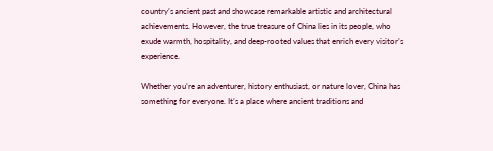country’s ancient past and showcase remarkable artistic and architectural achievements. However, the true treasure of China lies in its people, who exude warmth, hospitality, and deep-rooted values that enrich every visitor’s experience.

Whether you’re an adventurer, history enthusiast, or nature lover, China has something for everyone. It’s a place where ancient traditions and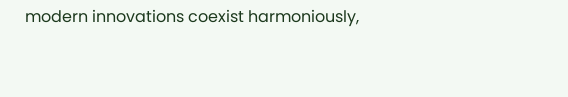modern innovations coexist harmoniously,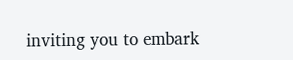inviting you to embark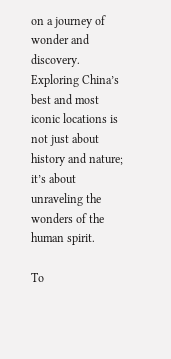on a journey of wonder and discovery. Exploring China’s best and most iconic locations is not just about history and nature; it’s about unraveling the wonders of the human spirit.

To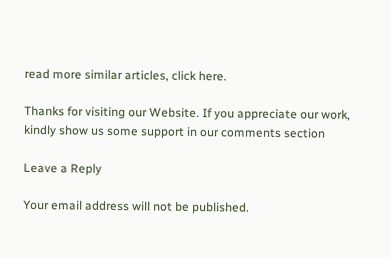read more similar articles, click here.

Thanks for visiting our Website. If you appreciate our work, kindly show us some support in our comments section

Leave a Reply

Your email address will not be published.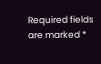Required fields are marked *